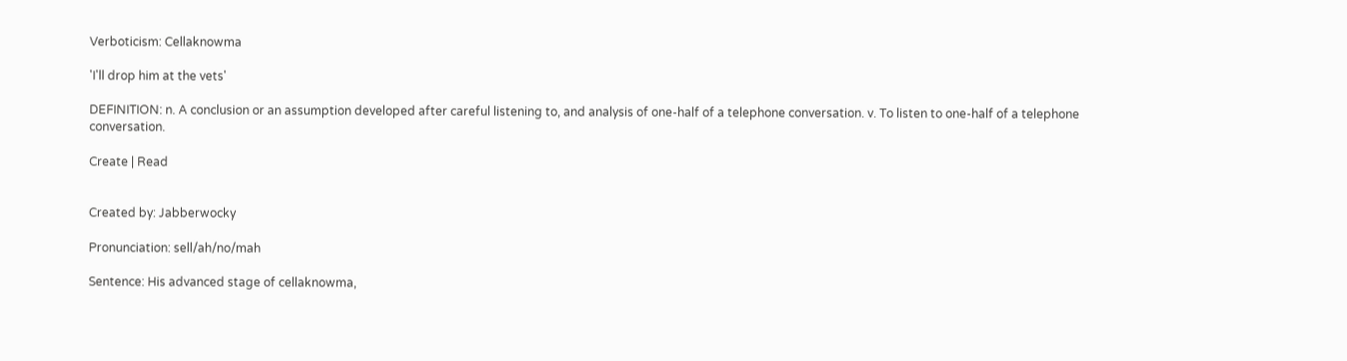Verboticism: Cellaknowma

'I'll drop him at the vets'

DEFINITION: n. A conclusion or an assumption developed after careful listening to, and analysis of one-half of a telephone conversation. v. To listen to one-half of a telephone conversation.

Create | Read


Created by: Jabberwocky

Pronunciation: sell/ah/no/mah

Sentence: His advanced stage of cellaknowma,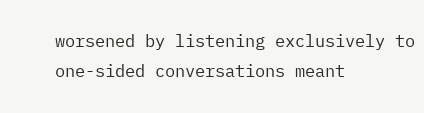worsened by listening exclusively to one-sided conversations meant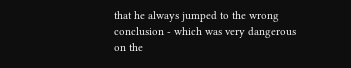that he always jumped to the wrong conclusion - which was very dangerous on the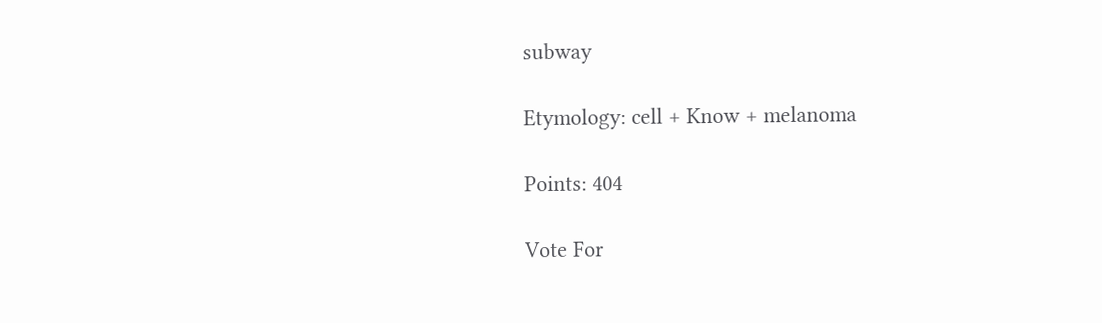subway

Etymology: cell + Know + melanoma

Points: 404

Vote For